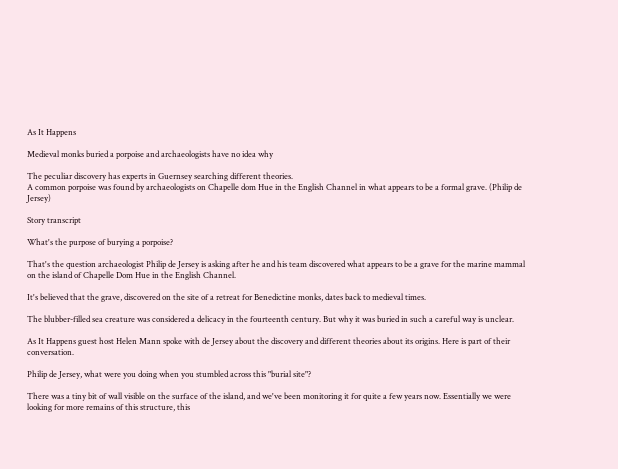As It Happens

Medieval monks buried a porpoise and archaeologists have no idea why

The peculiar discovery has experts in Guernsey searching different theories.
A common porpoise was found by archaeologists on Chapelle dom Hue in the English Channel in what appears to be a formal grave. (Philip de Jersey)

Story transcript

What's the purpose of burying a porpoise?

That's the question archaeologist Philip de Jersey is asking after he and his team discovered what appears to be a grave for the marine mammal on the island of Chapelle Dom Hue in the English Channel.

It's believed that the grave, discovered on the site of a retreat for Benedictine monks, dates back to medieval times.

The blubber-filled sea creature was considered a delicacy in the fourteenth century. But why it was buried in such a careful way is unclear.

As It Happens guest host Helen Mann spoke with de Jersey about the discovery and different theories about its origins. Here is part of their conversation.

Philip de Jersey, what were you doing when you stumbled across this "burial site"?

There was a tiny bit of wall visible on the surface of the island, and we've been monitoring it for quite a few years now. Essentially we were looking for more remains of this structure, this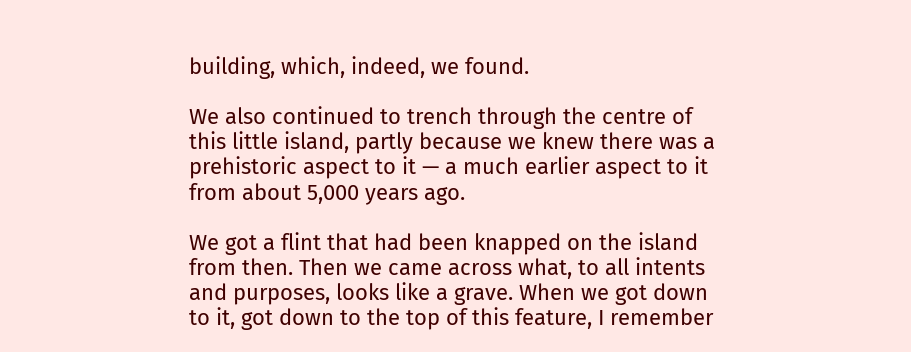building, which, indeed, we found.

We also continued to trench through the centre of this little island, partly because we knew there was a prehistoric aspect to it — a much earlier aspect to it from about 5,000 years ago.

We got a flint that had been knapped on the island from then. Then we came across what, to all intents and purposes, looks like a grave. When we got down to it, got down to the top of this feature, I remember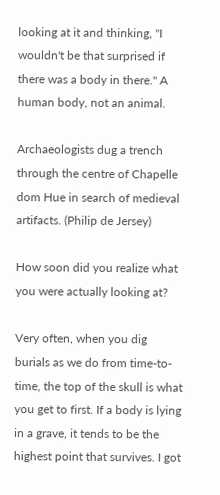looking at it and thinking, "I wouldn't be that surprised if there was a body in there." A human body, not an animal.

Archaeologists dug a trench through the centre of Chapelle dom Hue in search of medieval artifacts. (Philip de Jersey)

How soon did you realize what you were actually looking at?

Very often, when you dig burials as we do from time-to-time, the top of the skull is what you get to first. If a body is lying in a grave, it tends to be the highest point that survives. I got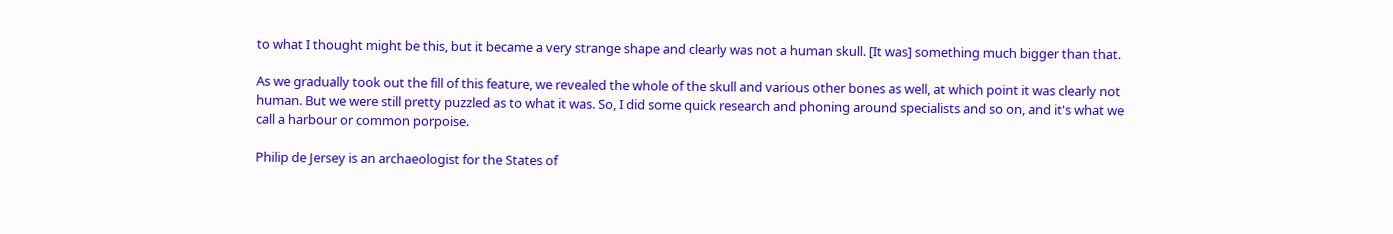to what I thought might be this, but it became a very strange shape and clearly was not a human skull. [It was] something much bigger than that.

As we gradually took out the fill of this feature, we revealed the whole of the skull and various other bones as well, at which point it was clearly not human. But we were still pretty puzzled as to what it was. So, I did some quick research and phoning around specialists and so on, and it's what we call a harbour or common porpoise.

Philip de Jersey is an archaeologist for the States of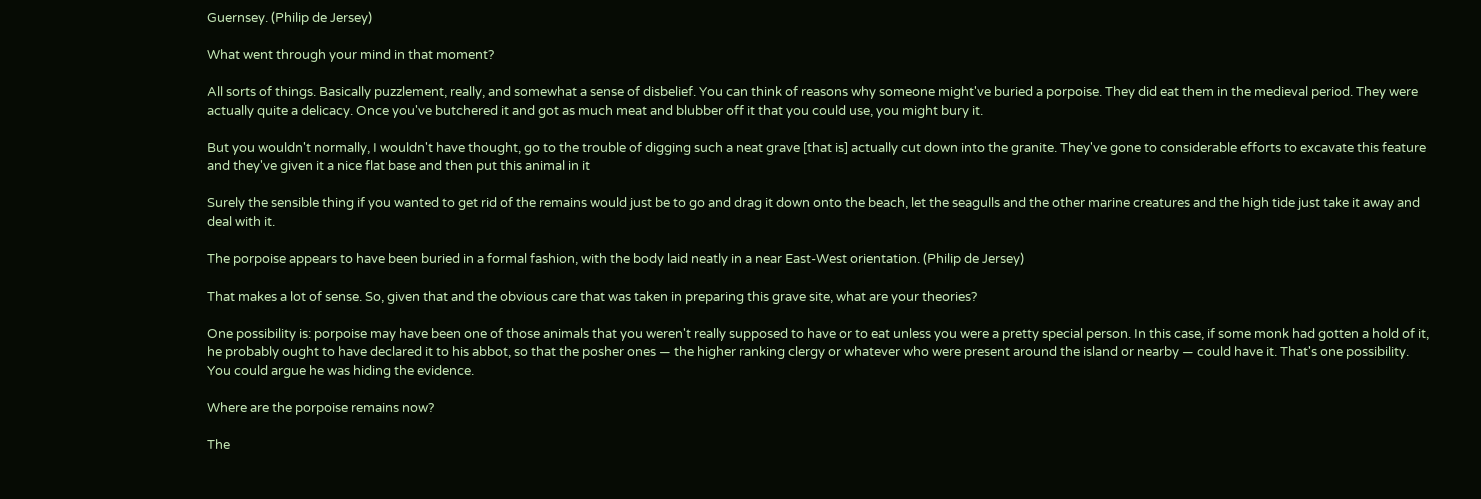Guernsey. (Philip de Jersey)

What went through your mind in that moment?

All sorts of things. Basically puzzlement, really, and somewhat a sense of disbelief. You can think of reasons why someone might've buried a porpoise. They did eat them in the medieval period. They were actually quite a delicacy. Once you've butchered it and got as much meat and blubber off it that you could use, you might bury it.

But you wouldn't normally, I wouldn't have thought, go to the trouble of digging such a neat grave [that is] actually cut down into the granite. They've gone to considerable efforts to excavate this feature and they've given it a nice flat base and then put this animal in it

Surely the sensible thing if you wanted to get rid of the remains would just be to go and drag it down onto the beach, let the seagulls and the other marine creatures and the high tide just take it away and deal with it.

The porpoise appears to have been buried in a formal fashion, with the body laid neatly in a near East-West orientation. (Philip de Jersey)

That makes a lot of sense. So, given that and the obvious care that was taken in preparing this grave site, what are your theories?

One possibility is: porpoise may have been one of those animals that you weren't really supposed to have or to eat unless you were a pretty special person. In this case, if some monk had gotten a hold of it, he probably ought to have declared it to his abbot, so that the posher ones — the higher ranking clergy or whatever who were present around the island or nearby — could have it. That's one possibility. You could argue he was hiding the evidence.

Where are the porpoise remains now?

The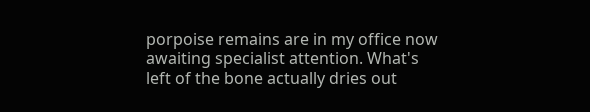porpoise remains are in my office now awaiting specialist attention. What's left of the bone actually dries out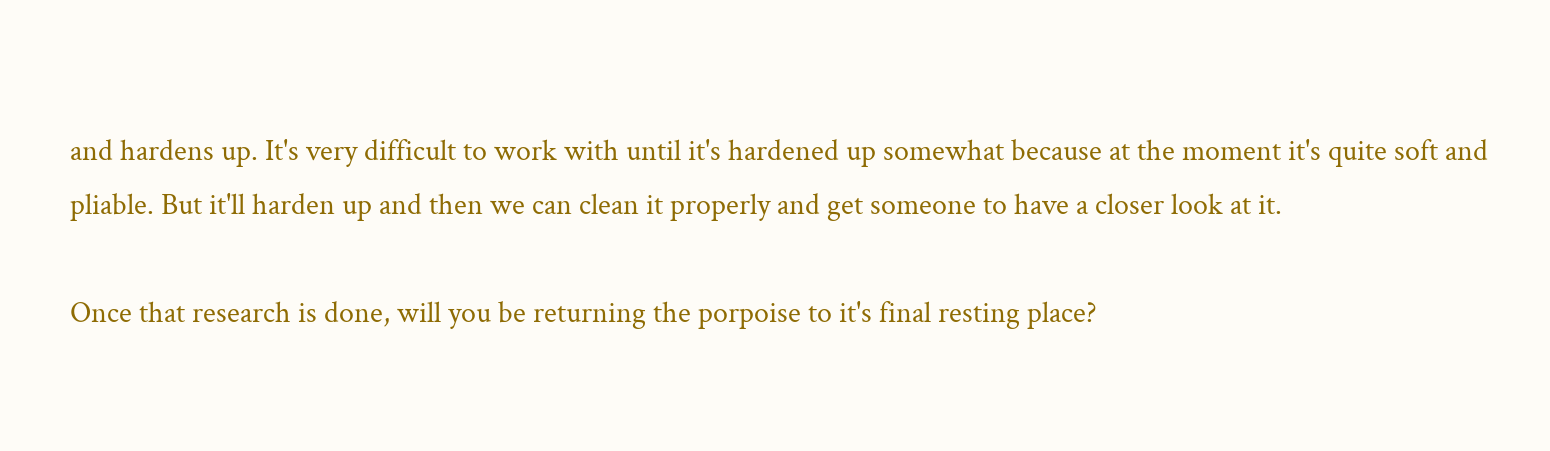and hardens up. It's very difficult to work with until it's hardened up somewhat because at the moment it's quite soft and pliable. But it'll harden up and then we can clean it properly and get someone to have a closer look at it.

Once that research is done, will you be returning the porpoise to it's final resting place?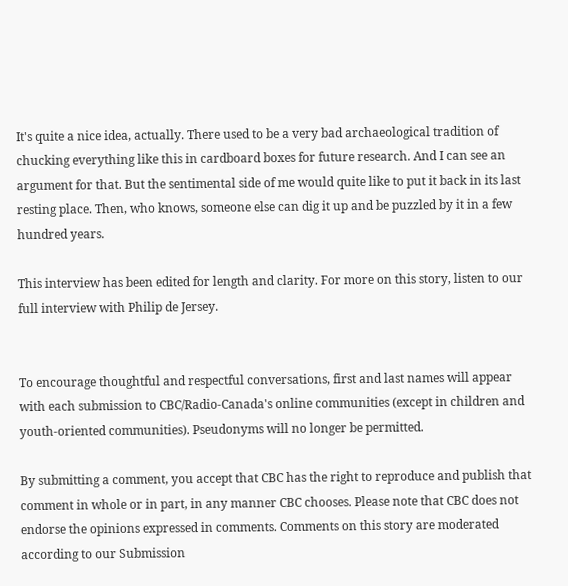It's quite a nice idea, actually. There used to be a very bad archaeological tradition of chucking everything like this in cardboard boxes for future research. And I can see an argument for that. But the sentimental side of me would quite like to put it back in its last resting place. Then, who knows, someone else can dig it up and be puzzled by it in a few hundred years.

This interview has been edited for length and clarity. For more on this story, listen to our full interview with Philip de Jersey.


To encourage thoughtful and respectful conversations, first and last names will appear with each submission to CBC/Radio-Canada's online communities (except in children and youth-oriented communities). Pseudonyms will no longer be permitted.

By submitting a comment, you accept that CBC has the right to reproduce and publish that comment in whole or in part, in any manner CBC chooses. Please note that CBC does not endorse the opinions expressed in comments. Comments on this story are moderated according to our Submission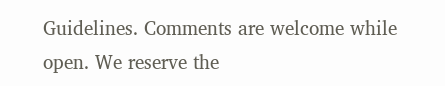Guidelines. Comments are welcome while open. We reserve the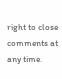right to close comments at any time.